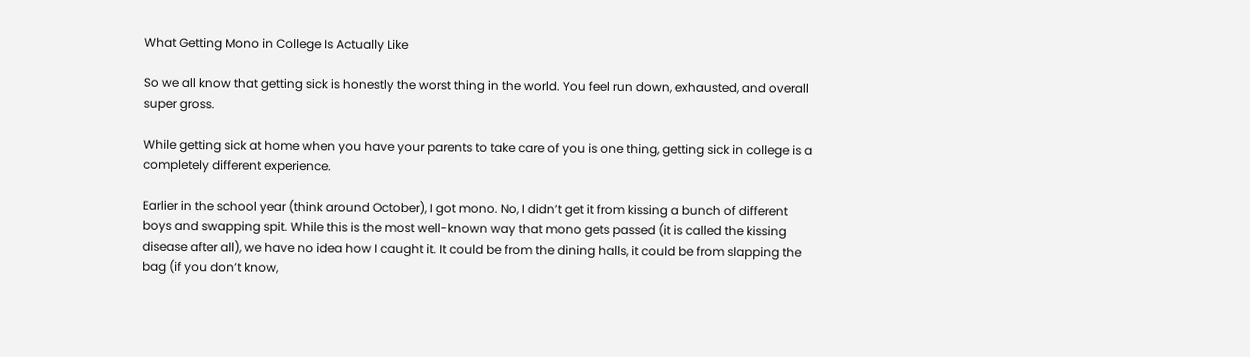What Getting Mono in College Is Actually Like

So we all know that getting sick is honestly the worst thing in the world. You feel run down, exhausted, and overall super gross.

While getting sick at home when you have your parents to take care of you is one thing, getting sick in college is a completely different experience.

Earlier in the school year (think around October), I got mono. No, I didn’t get it from kissing a bunch of different boys and swapping spit. While this is the most well-known way that mono gets passed (it is called the kissing disease after all), we have no idea how I caught it. It could be from the dining halls, it could be from slapping the bag (if you don’t know,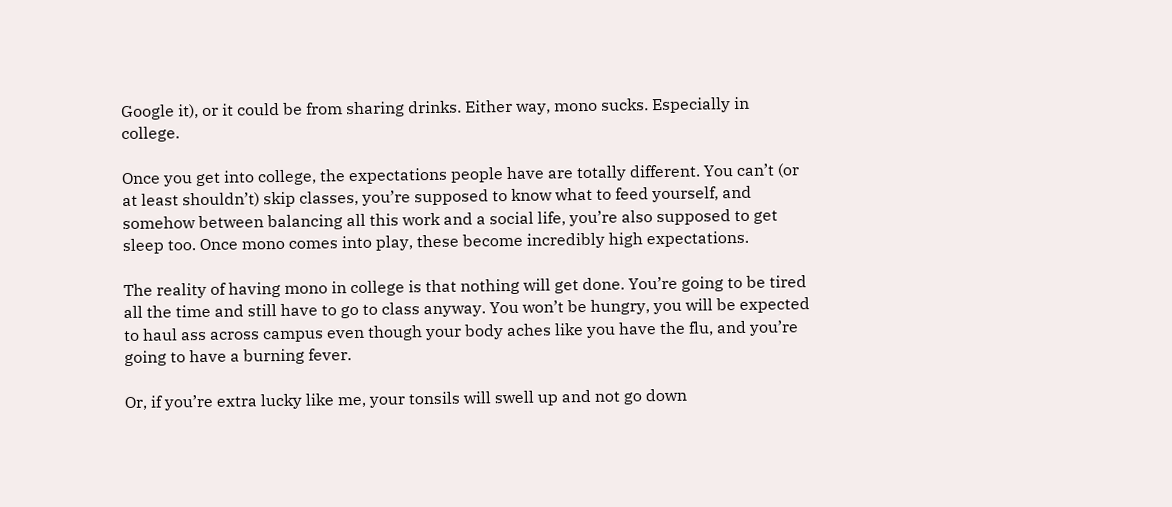Google it), or it could be from sharing drinks. Either way, mono sucks. Especially in college.

Once you get into college, the expectations people have are totally different. You can’t (or at least shouldn’t) skip classes, you’re supposed to know what to feed yourself, and somehow between balancing all this work and a social life, you’re also supposed to get sleep too. Once mono comes into play, these become incredibly high expectations.

The reality of having mono in college is that nothing will get done. You’re going to be tired all the time and still have to go to class anyway. You won’t be hungry, you will be expected to haul ass across campus even though your body aches like you have the flu, and you’re going to have a burning fever.

Or, if you’re extra lucky like me, your tonsils will swell up and not go down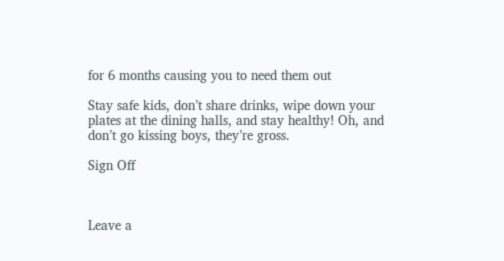for 6 months causing you to need them out

Stay safe kids, don’t share drinks, wipe down your plates at the dining halls, and stay healthy! Oh, and don’t go kissing boys, they’re gross.

Sign Off



Leave a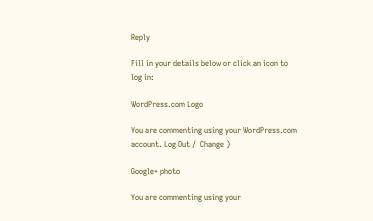Reply

Fill in your details below or click an icon to log in:

WordPress.com Logo

You are commenting using your WordPress.com account. Log Out /  Change )

Google+ photo

You are commenting using your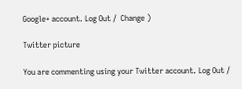Google+ account. Log Out /  Change )

Twitter picture

You are commenting using your Twitter account. Log Out /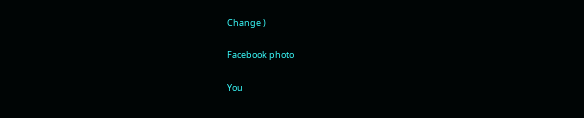Change )

Facebook photo

You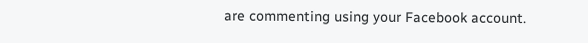are commenting using your Facebook account.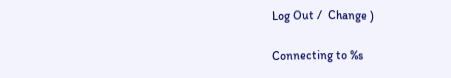Log Out /  Change )

Connecting to %s